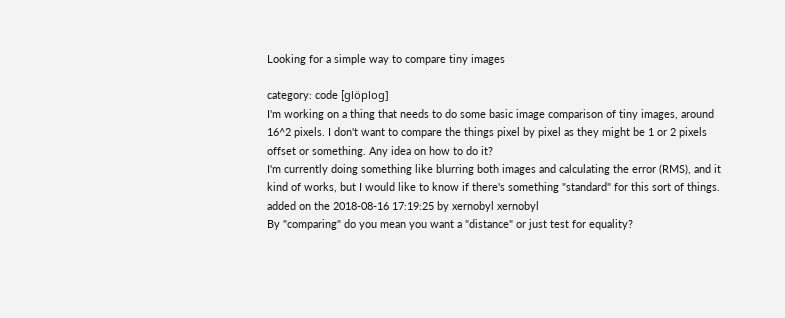Looking for a simple way to compare tiny images

category: code [glöplog]
I'm working on a thing that needs to do some basic image comparison of tiny images, around 16^2 pixels. I don't want to compare the things pixel by pixel as they might be 1 or 2 pixels offset or something. Any idea on how to do it?
I'm currently doing something like blurring both images and calculating the error (RMS), and it kind of works, but I would like to know if there's something "standard" for this sort of things.
added on the 2018-08-16 17:19:25 by xernobyl xernobyl
By "comparing" do you mean you want a "distance" or just test for equality?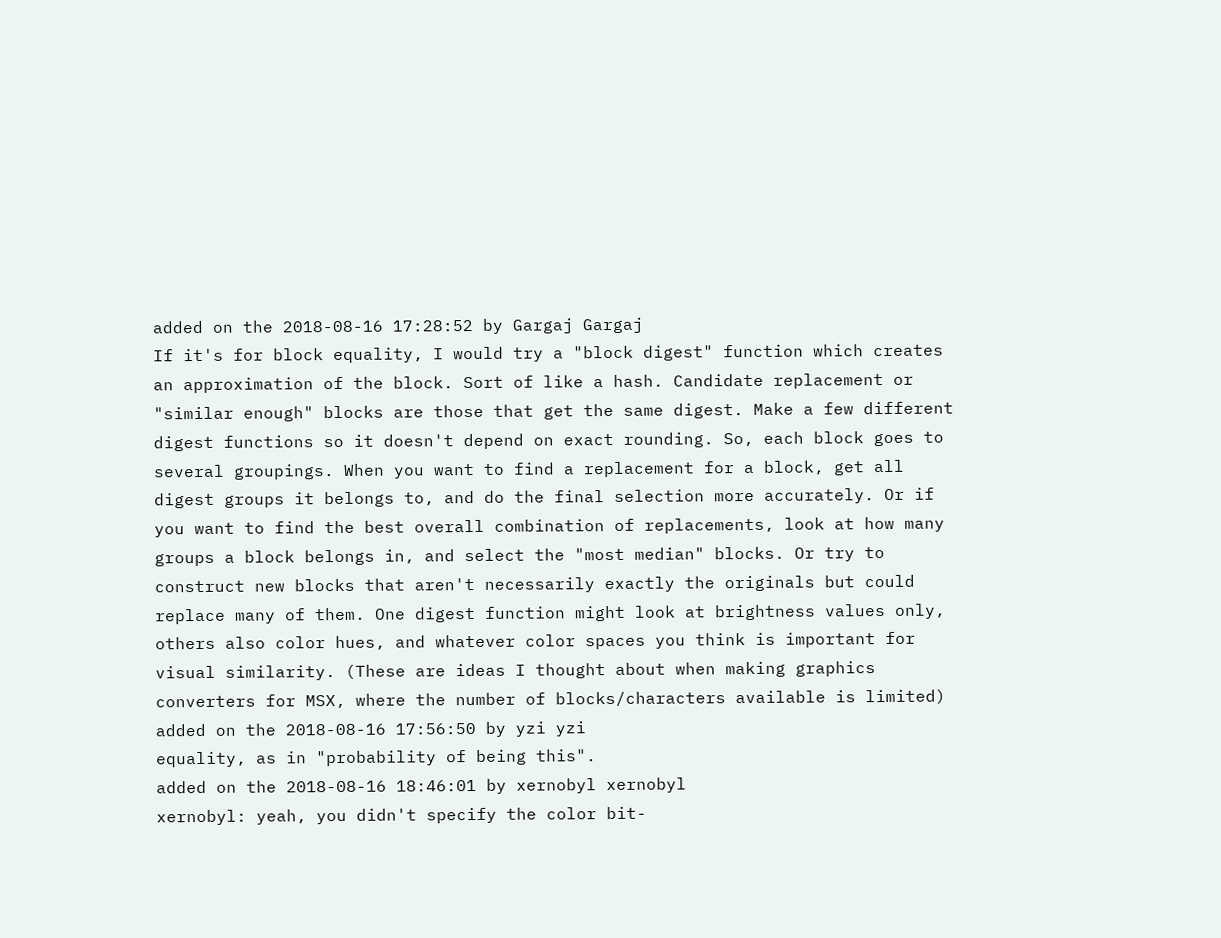added on the 2018-08-16 17:28:52 by Gargaj Gargaj
If it's for block equality, I would try a "block digest" function which creates an approximation of the block. Sort of like a hash. Candidate replacement or "similar enough" blocks are those that get the same digest. Make a few different digest functions so it doesn't depend on exact rounding. So, each block goes to several groupings. When you want to find a replacement for a block, get all digest groups it belongs to, and do the final selection more accurately. Or if you want to find the best overall combination of replacements, look at how many groups a block belongs in, and select the "most median" blocks. Or try to construct new blocks that aren't necessarily exactly the originals but could replace many of them. One digest function might look at brightness values only, others also color hues, and whatever color spaces you think is important for visual similarity. (These are ideas I thought about when making graphics converters for MSX, where the number of blocks/characters available is limited)
added on the 2018-08-16 17:56:50 by yzi yzi
equality, as in "probability of being this".
added on the 2018-08-16 18:46:01 by xernobyl xernobyl
xernobyl: yeah, you didn't specify the color bit-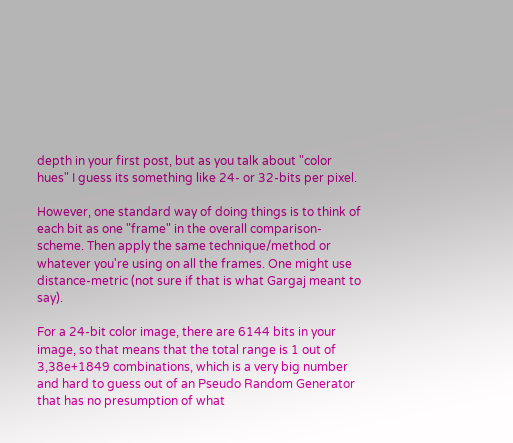depth in your first post, but as you talk about "color hues" I guess its something like 24- or 32-bits per pixel.

However, one standard way of doing things is to think of each bit as one "frame" in the overall comparison-scheme. Then apply the same technique/method or whatever you're using on all the frames. One might use distance-metric (not sure if that is what Gargaj meant to say).

For a 24-bit color image, there are 6144 bits in your image, so that means that the total range is 1 out of 3,38e+1849 combinations, which is a very big number and hard to guess out of an Pseudo Random Generator that has no presumption of what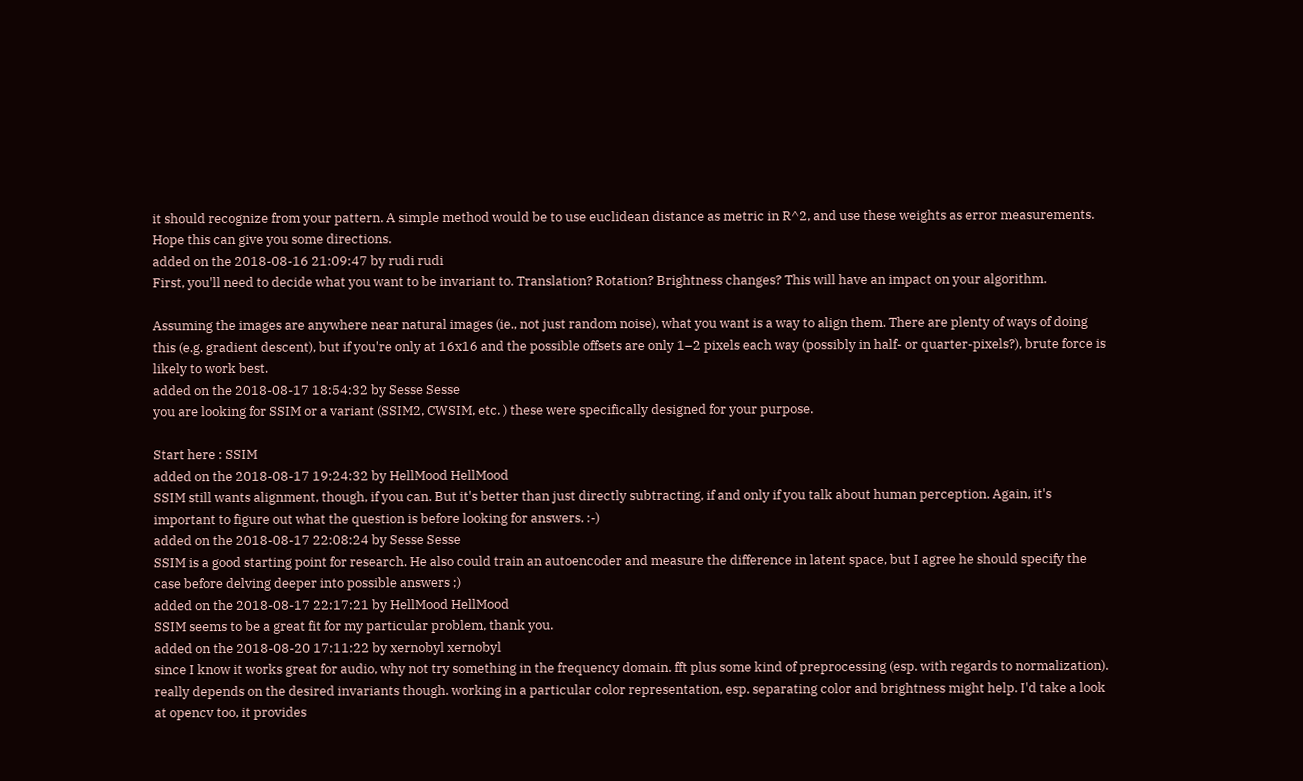it should recognize from your pattern. A simple method would be to use euclidean distance as metric in R^2, and use these weights as error measurements. Hope this can give you some directions.
added on the 2018-08-16 21:09:47 by rudi rudi
First, you'll need to decide what you want to be invariant to. Translation? Rotation? Brightness changes? This will have an impact on your algorithm.

Assuming the images are anywhere near natural images (ie., not just random noise), what you want is a way to align them. There are plenty of ways of doing this (e.g. gradient descent), but if you're only at 16x16 and the possible offsets are only 1–2 pixels each way (possibly in half- or quarter-pixels?), brute force is likely to work best.
added on the 2018-08-17 18:54:32 by Sesse Sesse
you are looking for SSIM or a variant (SSIM2, CWSIM, etc. ) these were specifically designed for your purpose.

Start here : SSIM
added on the 2018-08-17 19:24:32 by HellMood HellMood
SSIM still wants alignment, though, if you can. But it's better than just directly subtracting, if and only if you talk about human perception. Again, it's important to figure out what the question is before looking for answers. :-)
added on the 2018-08-17 22:08:24 by Sesse Sesse
SSIM is a good starting point for research. He also could train an autoencoder and measure the difference in latent space, but I agree he should specify the case before delving deeper into possible answers ;)
added on the 2018-08-17 22:17:21 by HellMood HellMood
SSIM seems to be a great fit for my particular problem, thank you.
added on the 2018-08-20 17:11:22 by xernobyl xernobyl
since I know it works great for audio, why not try something in the frequency domain. fft plus some kind of preprocessing (esp. with regards to normalization). really depends on the desired invariants though. working in a particular color representation, esp. separating color and brightness might help. I'd take a look at opencv too, it provides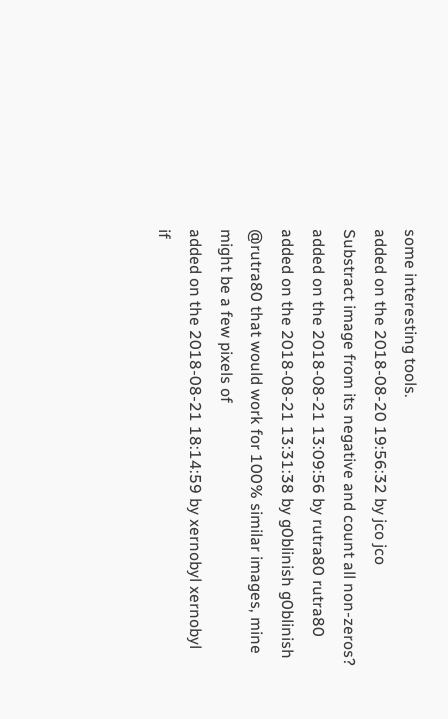some interesting tools.
added on the 2018-08-20 19:56:32 by jco jco
Substract image from its negative and count all non-zeros?
added on the 2018-08-21 13:09:56 by rutra80 rutra80
added on the 2018-08-21 13:31:38 by g0blinish g0blinish
@rutra80 that would work for 100% similar images, mine might be a few pixels of
added on the 2018-08-21 18:14:59 by xernobyl xernobyl
if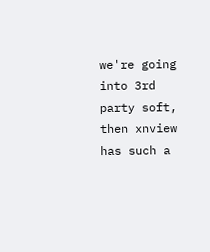we're going into 3rd party soft, then xnview has such a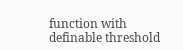function with definable threshold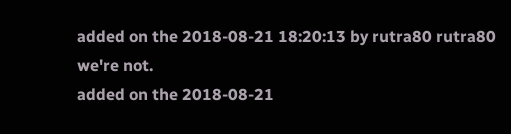added on the 2018-08-21 18:20:13 by rutra80 rutra80
we're not.
added on the 2018-08-21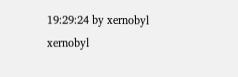19:29:24 by xernobyl xernobyl